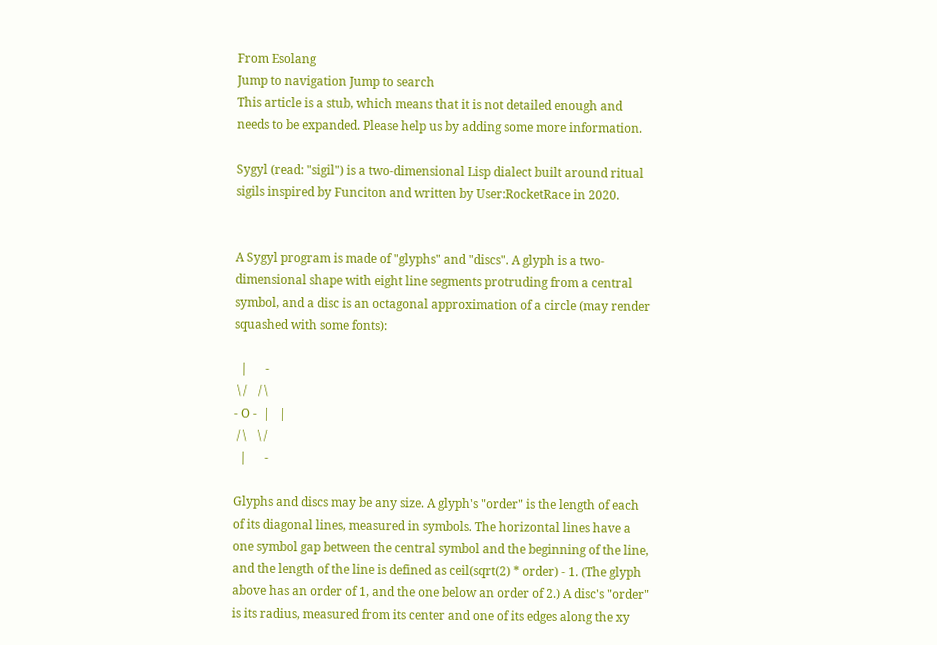From Esolang
Jump to navigation Jump to search
This article is a stub, which means that it is not detailed enough and needs to be expanded. Please help us by adding some more information.

Sygyl (read: "sigil") is a two-dimensional Lisp dialect built around ritual sigils inspired by Funciton and written by User:RocketRace in 2020.


A Sygyl program is made of "glyphs" and "discs". A glyph is a two-dimensional shape with eight line segments protruding from a central symbol, and a disc is an octagonal approximation of a circle (may render squashed with some fonts):

  |      -
 \ /    / \
- O -  |   |
 / \    \ /
  |      -

Glyphs and discs may be any size. A glyph's "order" is the length of each of its diagonal lines, measured in symbols. The horizontal lines have a one symbol gap between the central symbol and the beginning of the line, and the length of the line is defined as ceil(sqrt(2) * order) - 1. (The glyph above has an order of 1, and the one below an order of 2.) A disc's "order" is its radius, measured from its center and one of its edges along the xy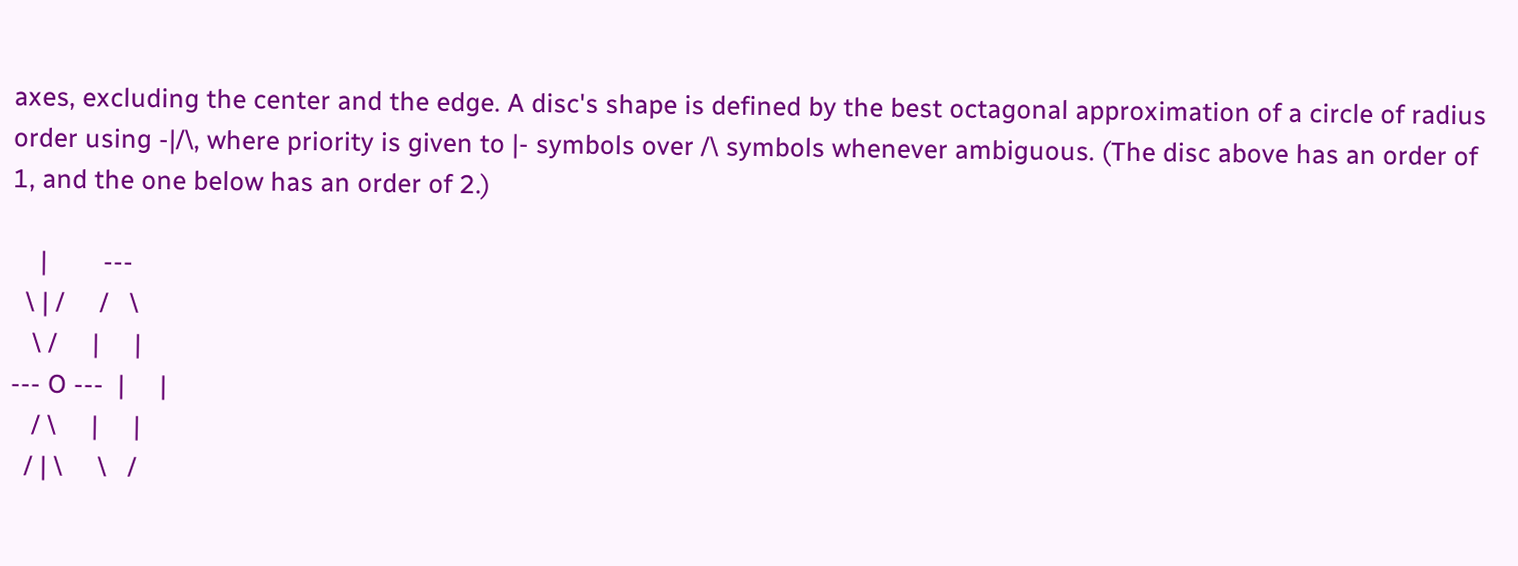axes, excluding the center and the edge. A disc's shape is defined by the best octagonal approximation of a circle of radius order using -|/\, where priority is given to |- symbols over /\ symbols whenever ambiguous. (The disc above has an order of 1, and the one below has an order of 2.)

    |        ---
  \ | /     /   \
   \ /     |     |
--- O ---  |     |
   / \     |     |
  / | \     \   /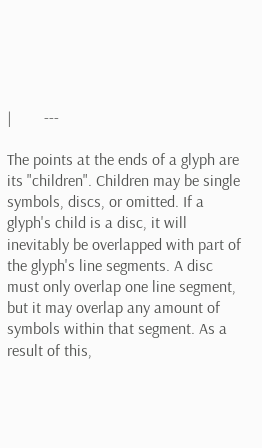|        ---

The points at the ends of a glyph are its "children". Children may be single symbols, discs, or omitted. If a glyph's child is a disc, it will inevitably be overlapped with part of the glyph's line segments. A disc must only overlap one line segment, but it may overlap any amount of symbols within that segment. As a result of this,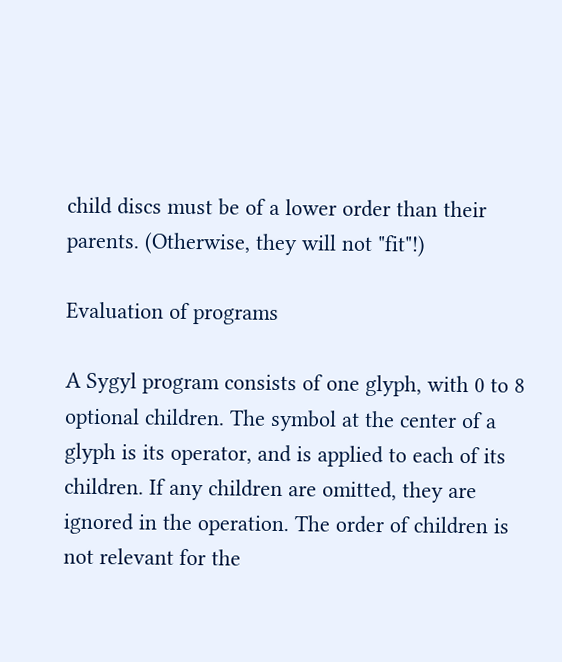child discs must be of a lower order than their parents. (Otherwise, they will not "fit"!)

Evaluation of programs

A Sygyl program consists of one glyph, with 0 to 8 optional children. The symbol at the center of a glyph is its operator, and is applied to each of its children. If any children are omitted, they are ignored in the operation. The order of children is not relevant for the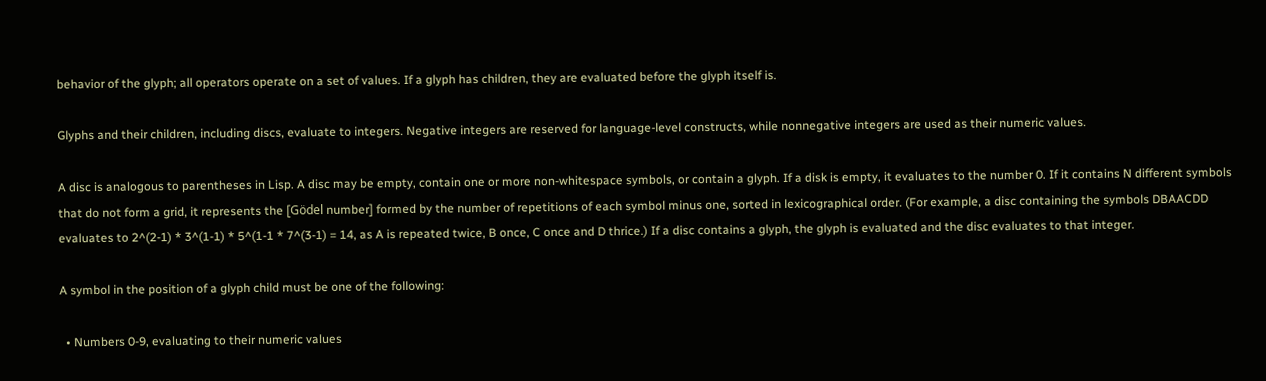behavior of the glyph; all operators operate on a set of values. If a glyph has children, they are evaluated before the glyph itself is.

Glyphs and their children, including discs, evaluate to integers. Negative integers are reserved for language-level constructs, while nonnegative integers are used as their numeric values.

A disc is analogous to parentheses in Lisp. A disc may be empty, contain one or more non-whitespace symbols, or contain a glyph. If a disk is empty, it evaluates to the number 0. If it contains N different symbols that do not form a grid, it represents the [Gödel number] formed by the number of repetitions of each symbol minus one, sorted in lexicographical order. (For example, a disc containing the symbols DBAACDD evaluates to 2^(2-1) * 3^(1-1) * 5^(1-1 * 7^(3-1) = 14, as A is repeated twice, B once, C once and D thrice.) If a disc contains a glyph, the glyph is evaluated and the disc evaluates to that integer.

A symbol in the position of a glyph child must be one of the following:

  • Numbers 0-9, evaluating to their numeric values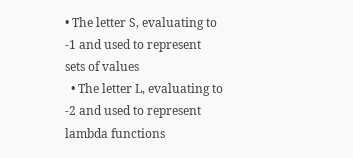• The letter S, evaluating to -1 and used to represent sets of values
  • The letter L, evaluating to -2 and used to represent lambda functions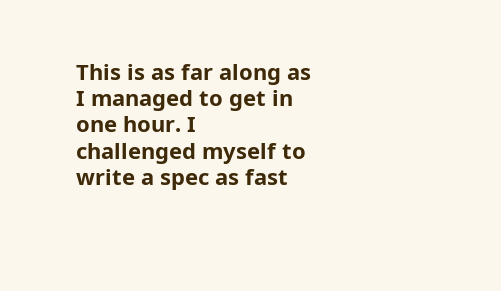This is as far along as I managed to get in one hour. I challenged myself to write a spec as fast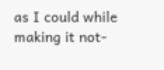as I could while making it not-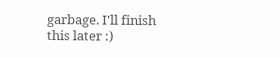garbage. I'll finish this later :)